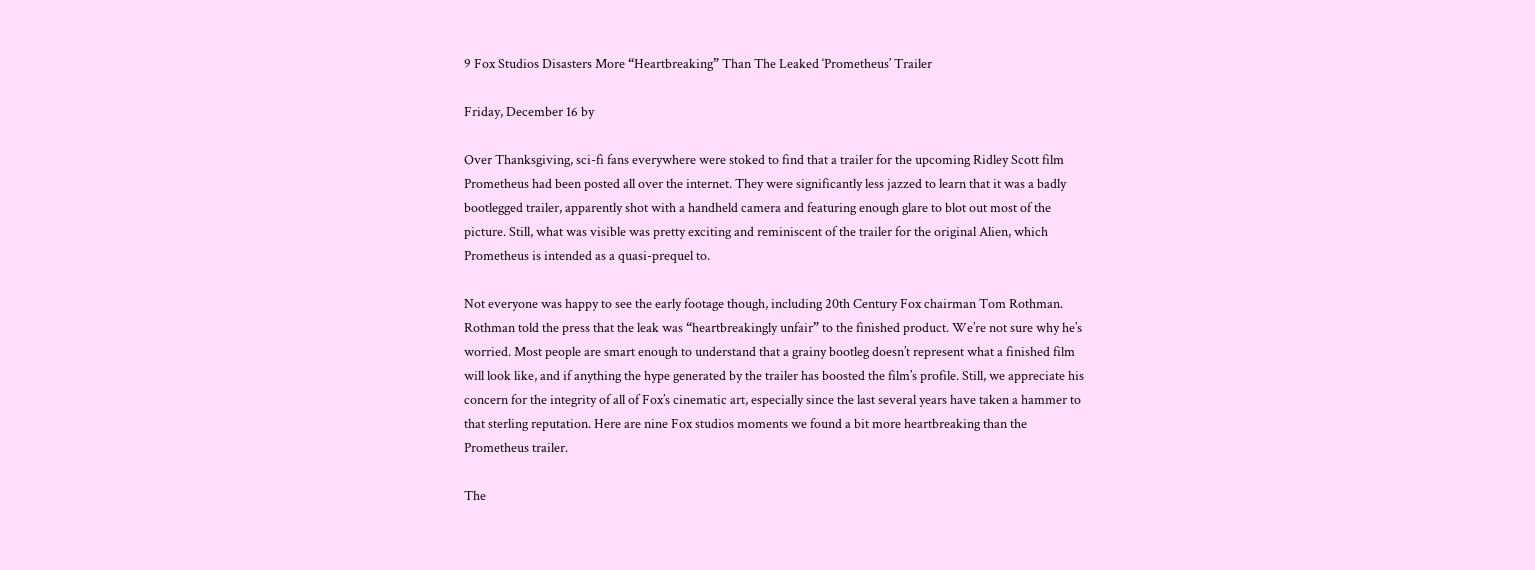9 Fox Studios Disasters More “Heartbreaking” Than The Leaked ‘Prometheus’ Trailer

Friday, December 16 by

Over Thanksgiving, sci-fi fans everywhere were stoked to find that a trailer for the upcoming Ridley Scott film Prometheus had been posted all over the internet. They were significantly less jazzed to learn that it was a badly bootlegged trailer, apparently shot with a handheld camera and featuring enough glare to blot out most of the picture. Still, what was visible was pretty exciting and reminiscent of the trailer for the original Alien, which Prometheus is intended as a quasi-prequel to.

Not everyone was happy to see the early footage though, including 20th Century Fox chairman Tom Rothman. Rothman told the press that the leak was “heartbreakingly unfair” to the finished product. We’re not sure why he’s worried. Most people are smart enough to understand that a grainy bootleg doesn’t represent what a finished film will look like, and if anything the hype generated by the trailer has boosted the film’s profile. Still, we appreciate his concern for the integrity of all of Fox’s cinematic art, especially since the last several years have taken a hammer to that sterling reputation. Here are nine Fox studios moments we found a bit more heartbreaking than the Prometheus trailer.

The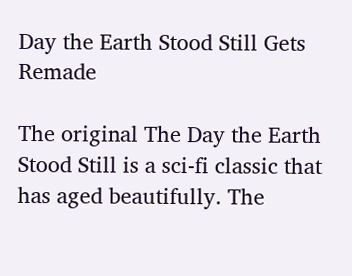Day the Earth Stood Still Gets Remade

The original The Day the Earth Stood Still is a sci-fi classic that has aged beautifully. The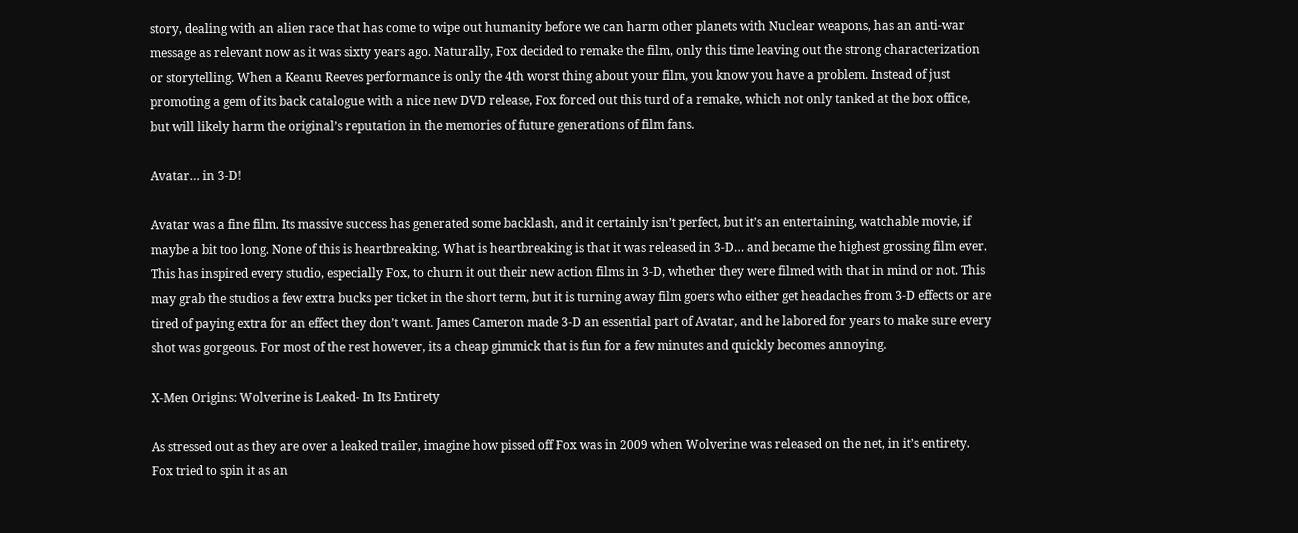story, dealing with an alien race that has come to wipe out humanity before we can harm other planets with Nuclear weapons, has an anti-war message as relevant now as it was sixty years ago. Naturally, Fox decided to remake the film, only this time leaving out the strong characterization or storytelling. When a Keanu Reeves performance is only the 4th worst thing about your film, you know you have a problem. Instead of just promoting a gem of its back catalogue with a nice new DVD release, Fox forced out this turd of a remake, which not only tanked at the box office, but will likely harm the original’s reputation in the memories of future generations of film fans.

Avatar… in 3-D!

Avatar was a fine film. Its massive success has generated some backlash, and it certainly isn’t perfect, but it’s an entertaining, watchable movie, if maybe a bit too long. None of this is heartbreaking. What is heartbreaking is that it was released in 3-D… and became the highest grossing film ever. This has inspired every studio, especially Fox, to churn it out their new action films in 3-D, whether they were filmed with that in mind or not. This may grab the studios a few extra bucks per ticket in the short term, but it is turning away film goers who either get headaches from 3-D effects or are tired of paying extra for an effect they don’t want. James Cameron made 3-D an essential part of Avatar, and he labored for years to make sure every shot was gorgeous. For most of the rest however, its a cheap gimmick that is fun for a few minutes and quickly becomes annoying.

X-Men Origins: Wolverine is Leaked- In Its Entirety

As stressed out as they are over a leaked trailer, imagine how pissed off Fox was in 2009 when Wolverine was released on the net, in it’s entirety. Fox tried to spin it as an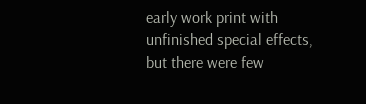early work print with unfinished special effects, but there were few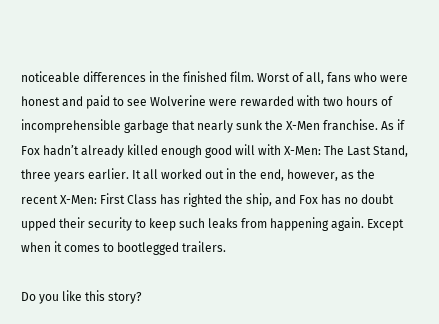noticeable differences in the finished film. Worst of all, fans who were honest and paid to see Wolverine were rewarded with two hours of incomprehensible garbage that nearly sunk the X-Men franchise. As if Fox hadn’t already killed enough good will with X-Men: The Last Stand, three years earlier. It all worked out in the end, however, as the recent X-Men: First Class has righted the ship, and Fox has no doubt upped their security to keep such leaks from happening again. Except when it comes to bootlegged trailers.

Do you like this story?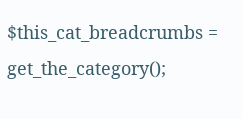$this_cat_breadcrumbs = get_the_category();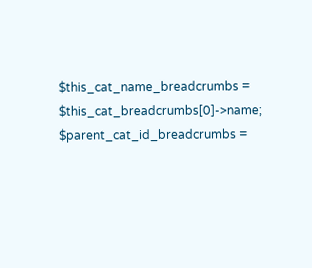$this_cat_name_breadcrumbs = $this_cat_breadcrumbs[0]->name; $parent_cat_id_breadcrumbs =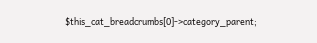$this_cat_breadcrumbs[0]->category_parent;